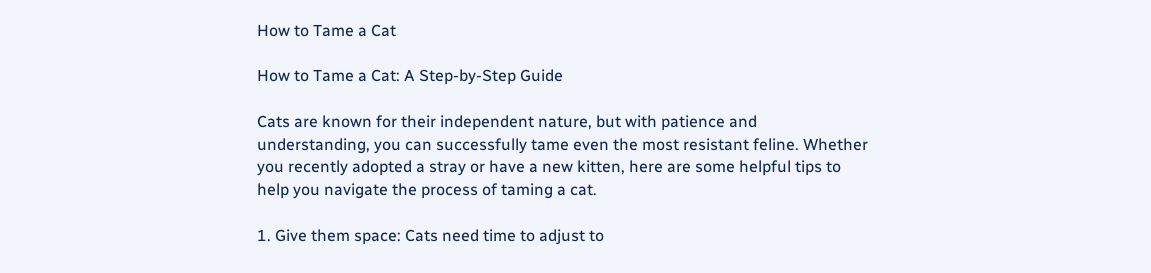How to Tame a Cat

How to Tame a Cat: A Step-by-Step Guide

Cats are known for their independent nature, but with patience and understanding, you can successfully tame even the most resistant feline. Whether you recently adopted a stray or have a new kitten, here are some helpful tips to help you navigate the process of taming a cat.

1. Give them space: Cats need time to adjust to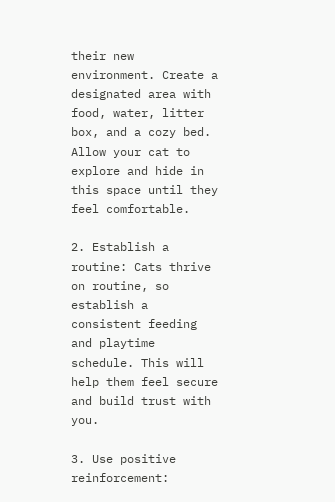their new environment. Create a designated area with food, water, litter box, and a cozy bed. Allow your cat to explore and hide in this space until they feel comfortable.

2. Establish a routine: Cats thrive on routine, so establish a consistent feeding and playtime schedule. This will help them feel secure and build trust with you.

3. Use positive reinforcement: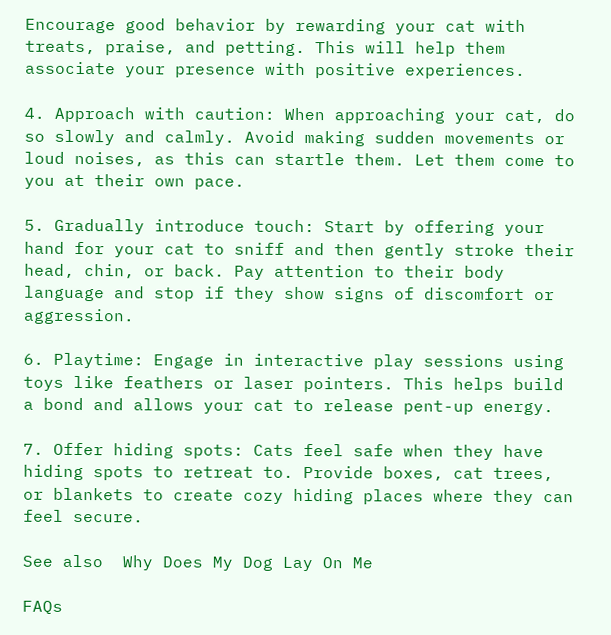Encourage good behavior by rewarding your cat with treats, praise, and petting. This will help them associate your presence with positive experiences.

4. Approach with caution: When approaching your cat, do so slowly and calmly. Avoid making sudden movements or loud noises, as this can startle them. Let them come to you at their own pace.

5. Gradually introduce touch: Start by offering your hand for your cat to sniff and then gently stroke their head, chin, or back. Pay attention to their body language and stop if they show signs of discomfort or aggression.

6. Playtime: Engage in interactive play sessions using toys like feathers or laser pointers. This helps build a bond and allows your cat to release pent-up energy.

7. Offer hiding spots: Cats feel safe when they have hiding spots to retreat to. Provide boxes, cat trees, or blankets to create cozy hiding places where they can feel secure.

See also  Why Does My Dog Lay On Me

FAQs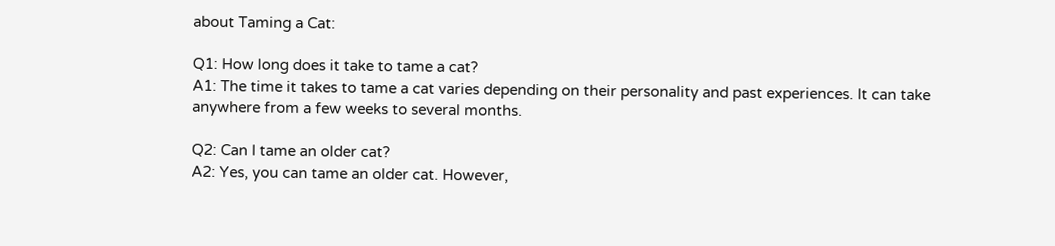about Taming a Cat:

Q1: How long does it take to tame a cat?
A1: The time it takes to tame a cat varies depending on their personality and past experiences. It can take anywhere from a few weeks to several months.

Q2: Can I tame an older cat?
A2: Yes, you can tame an older cat. However,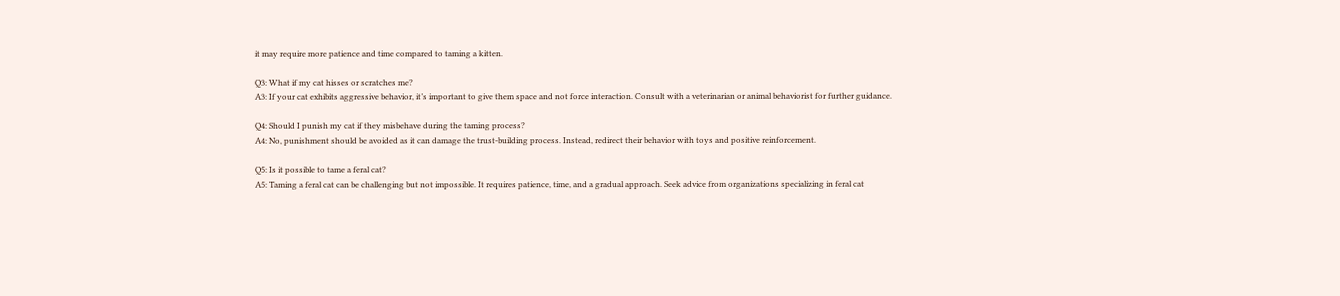it may require more patience and time compared to taming a kitten.

Q3: What if my cat hisses or scratches me?
A3: If your cat exhibits aggressive behavior, it’s important to give them space and not force interaction. Consult with a veterinarian or animal behaviorist for further guidance.

Q4: Should I punish my cat if they misbehave during the taming process?
A4: No, punishment should be avoided as it can damage the trust-building process. Instead, redirect their behavior with toys and positive reinforcement.

Q5: Is it possible to tame a feral cat?
A5: Taming a feral cat can be challenging but not impossible. It requires patience, time, and a gradual approach. Seek advice from organizations specializing in feral cat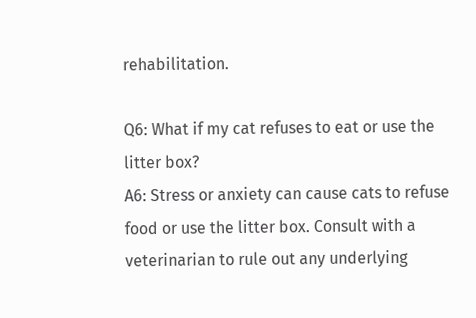rehabilitation.

Q6: What if my cat refuses to eat or use the litter box?
A6: Stress or anxiety can cause cats to refuse food or use the litter box. Consult with a veterinarian to rule out any underlying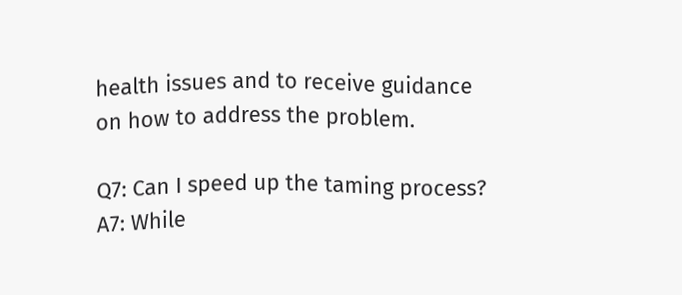health issues and to receive guidance on how to address the problem.

Q7: Can I speed up the taming process?
A7: While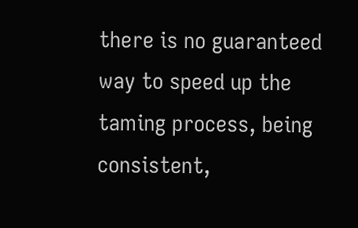there is no guaranteed way to speed up the taming process, being consistent,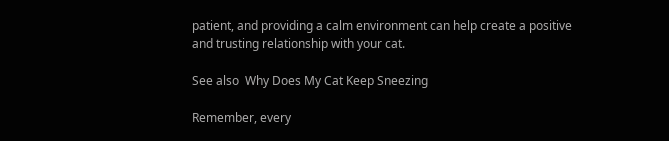patient, and providing a calm environment can help create a positive and trusting relationship with your cat.

See also  Why Does My Cat Keep Sneezing

Remember, every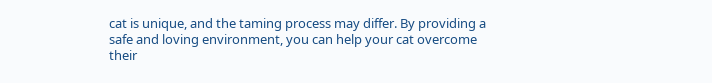cat is unique, and the taming process may differ. By providing a safe and loving environment, you can help your cat overcome their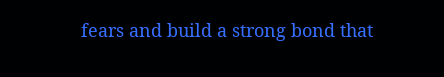fears and build a strong bond that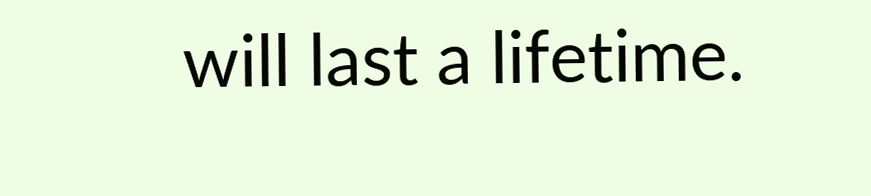will last a lifetime.